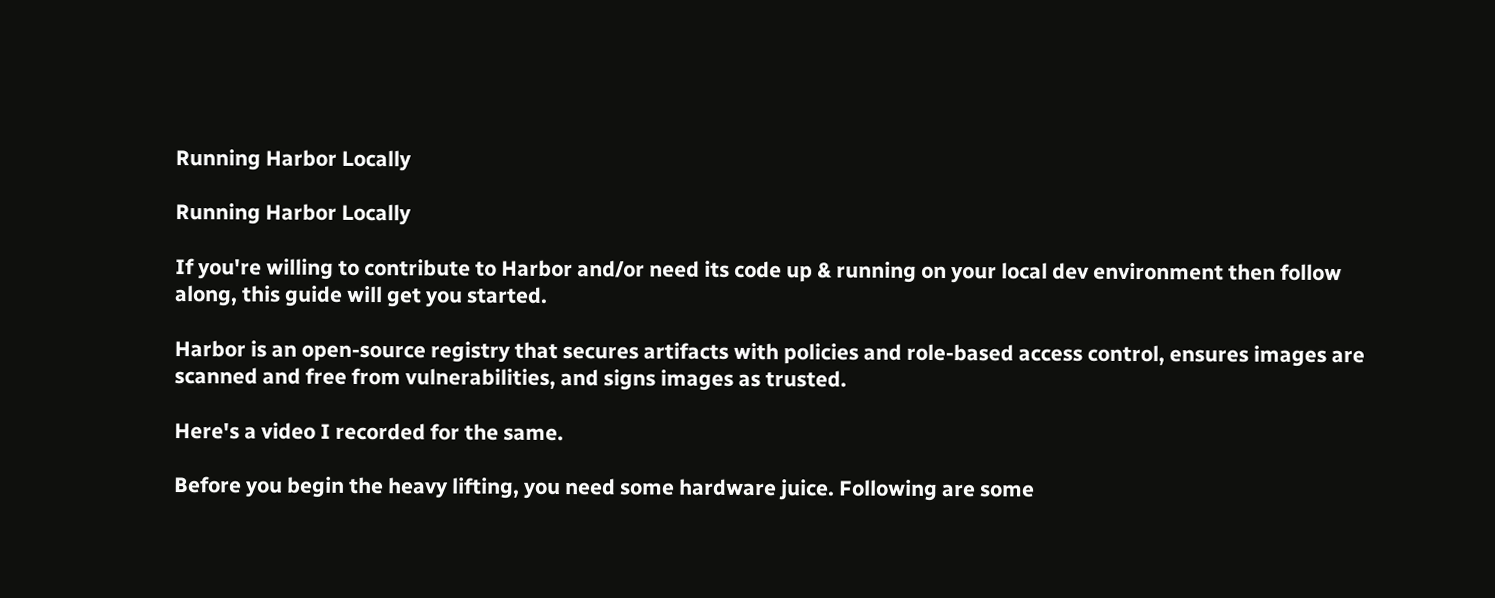Running Harbor Locally

Running Harbor Locally

If you're willing to contribute to Harbor and/or need its code up & running on your local dev environment then follow along, this guide will get you started.

Harbor is an open-source registry that secures artifacts with policies and role-based access control, ensures images are scanned and free from vulnerabilities, and signs images as trusted.

Here's a video I recorded for the same.

Before you begin the heavy lifting, you need some hardware juice. Following are some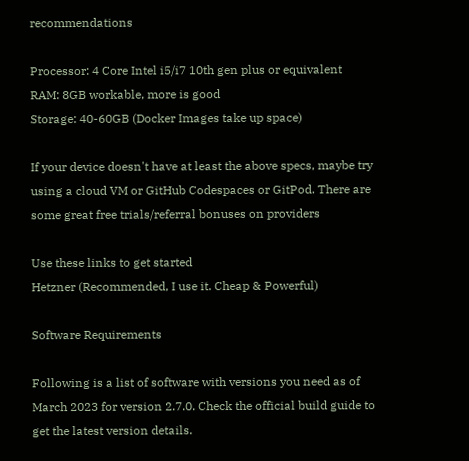recommendations

Processor: 4 Core Intel i5/i7 10th gen plus or equivalent
RAM: 8GB workable, more is good
Storage: 40-60GB (Docker Images take up space)

If your device doesn't have at least the above specs, maybe try using a cloud VM or GitHub Codespaces or GitPod. There are some great free trials/referral bonuses on providers

Use these links to get started
Hetzner (Recommended, I use it. Cheap & Powerful)

Software Requirements

Following is a list of software with versions you need as of March 2023 for version 2.7.0. Check the official build guide to get the latest version details.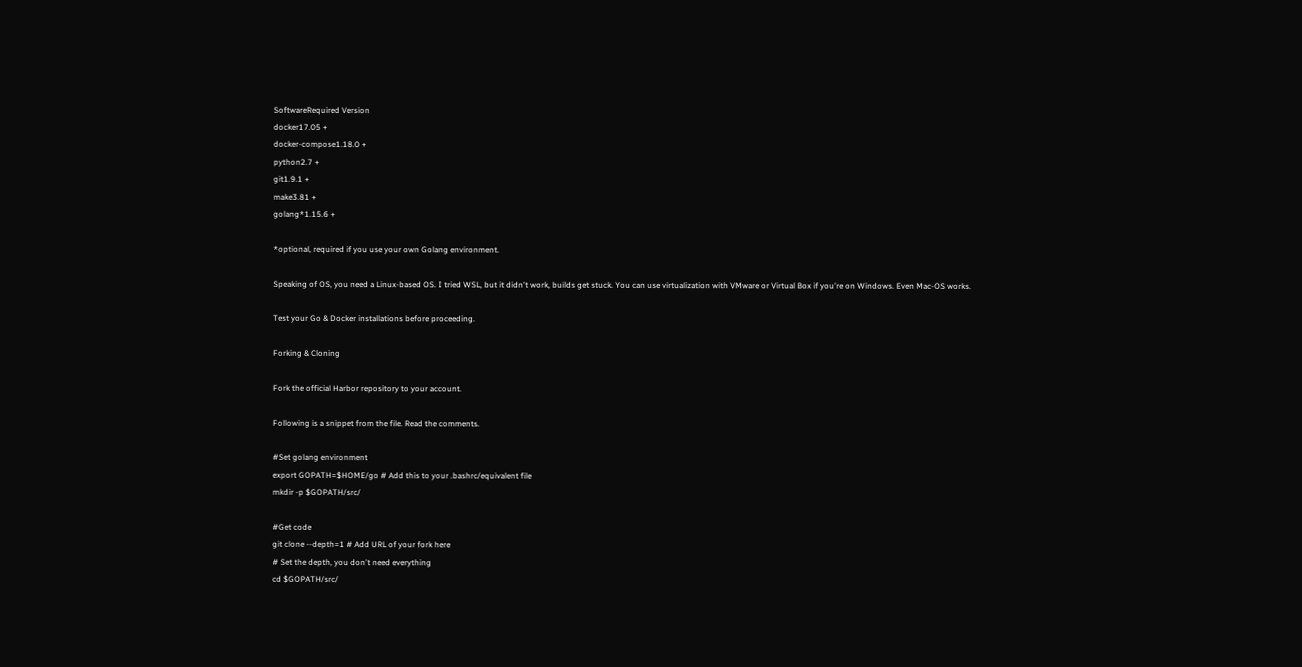SoftwareRequired Version
docker17.05 +
docker-compose1.18.0 +
python2.7 +
git1.9.1 +
make3.81 +
golang*1.15.6 +

*optional, required if you use your own Golang environment.

Speaking of OS, you need a Linux-based OS. I tried WSL, but it didn't work, builds get stuck. You can use virtualization with VMware or Virtual Box if you're on Windows. Even Mac-OS works.

Test your Go & Docker installations before proceeding.

Forking & Cloning

Fork the official Harbor repository to your account.

Following is a snippet from the file. Read the comments.

#Set golang environment
export GOPATH=$HOME/go # Add this to your .bashrc/equivalent file
mkdir -p $GOPATH/src/

#Get code
git clone --depth=1 # Add URL of your fork here
# Set the depth, you don't need everything
cd $GOPATH/src/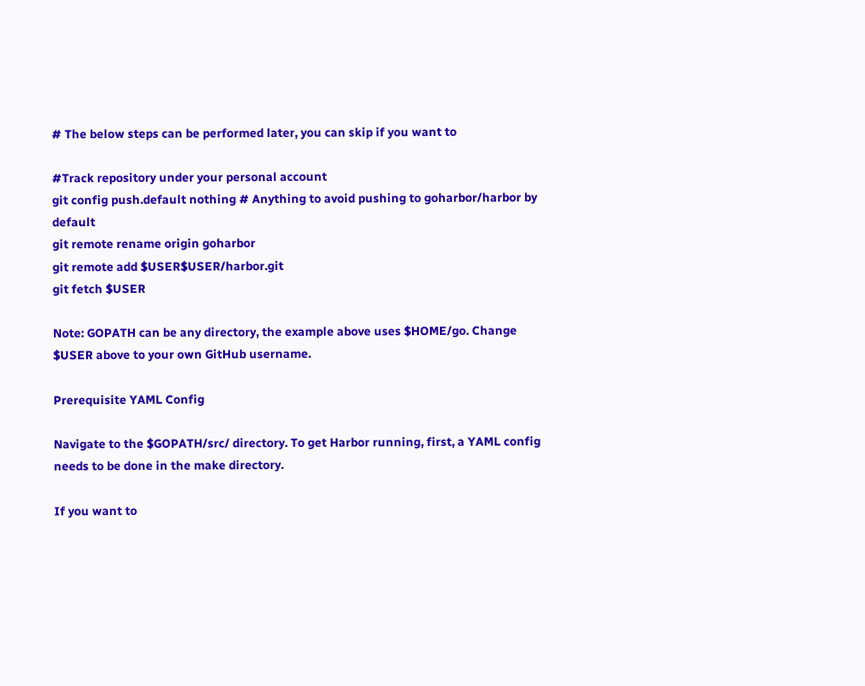# The below steps can be performed later, you can skip if you want to

#Track repository under your personal account
git config push.default nothing # Anything to avoid pushing to goharbor/harbor by default
git remote rename origin goharbor
git remote add $USER$USER/harbor.git
git fetch $USER

Note: GOPATH can be any directory, the example above uses $HOME/go. Change $USER above to your own GitHub username.

Prerequisite YAML Config

Navigate to the $GOPATH/src/ directory. To get Harbor running, first, a YAML config needs to be done in the make directory.

If you want to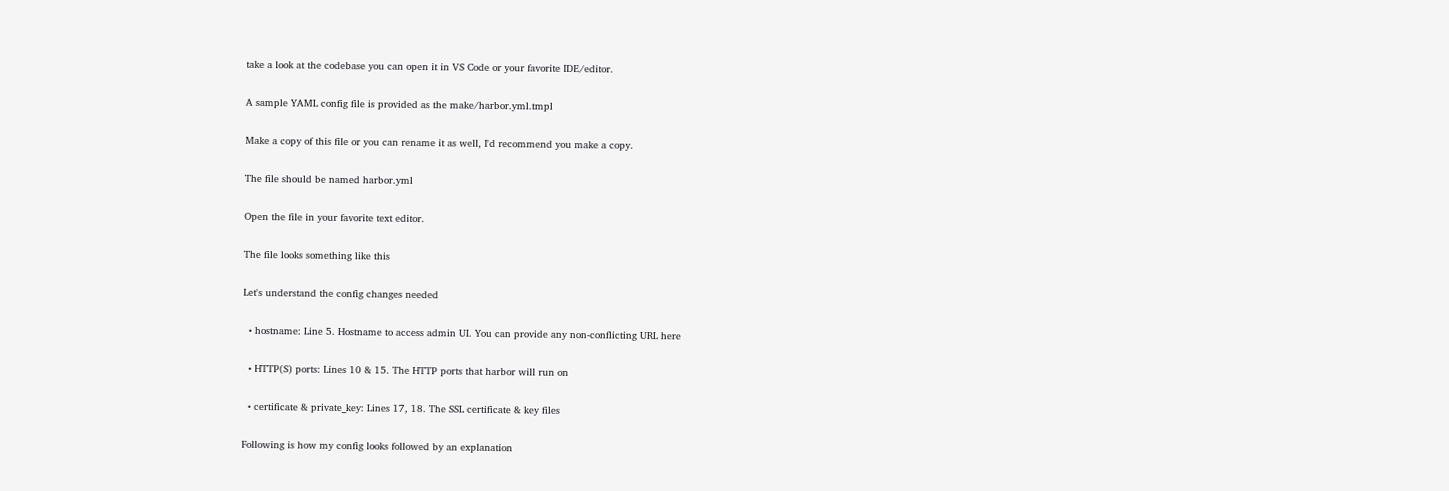take a look at the codebase you can open it in VS Code or your favorite IDE/editor.

A sample YAML config file is provided as the make/harbor.yml.tmpl

Make a copy of this file or you can rename it as well, I'd recommend you make a copy.

The file should be named harbor.yml

Open the file in your favorite text editor.

The file looks something like this

Let's understand the config changes needed

  • hostname: Line 5. Hostname to access admin UI. You can provide any non-conflicting URL here

  • HTTP(S) ports: Lines 10 & 15. The HTTP ports that harbor will run on

  • certificate & private_key: Lines 17, 18. The SSL certificate & key files

Following is how my config looks followed by an explanation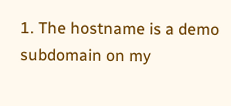1. The hostname is a demo subdomain on my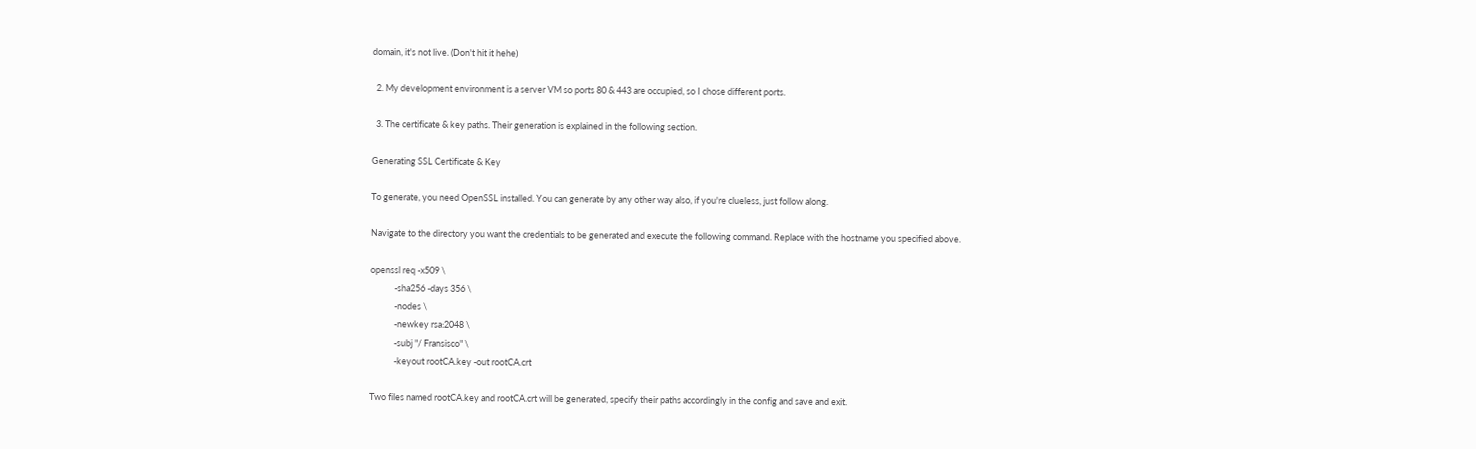domain, it's not live. (Don't hit it hehe)

  2. My development environment is a server VM so ports 80 & 443 are occupied, so I chose different ports.

  3. The certificate & key paths. Their generation is explained in the following section.

Generating SSL Certificate & Key

To generate, you need OpenSSL installed. You can generate by any other way also, if you're clueless, just follow along.

Navigate to the directory you want the credentials to be generated and execute the following command. Replace with the hostname you specified above.

openssl req -x509 \
            -sha256 -days 356 \
            -nodes \
            -newkey rsa:2048 \
            -subj "/ Fransisco" \
            -keyout rootCA.key -out rootCA.crt

Two files named rootCA.key and rootCA.crt will be generated, specify their paths accordingly in the config and save and exit.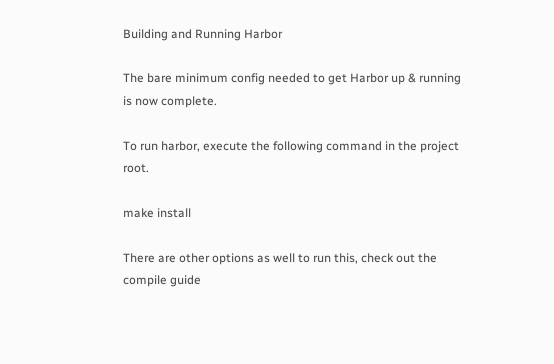Building and Running Harbor

The bare minimum config needed to get Harbor up & running is now complete.

To run harbor, execute the following command in the project root.

make install

There are other options as well to run this, check out the compile guide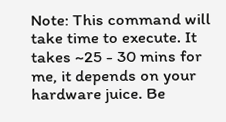Note: This command will take time to execute. It takes ~25 - 30 mins for me, it depends on your hardware juice. Be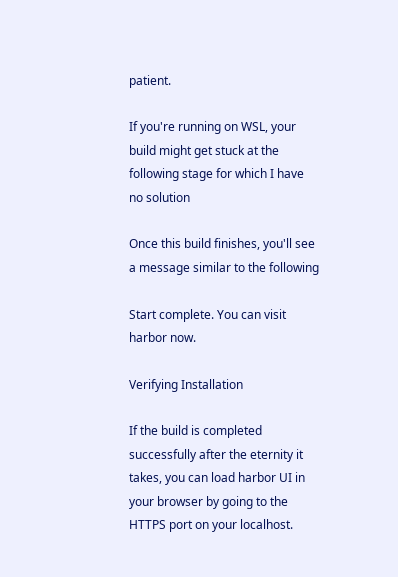patient.

If you're running on WSL, your build might get stuck at the following stage for which I have no solution

Once this build finishes, you'll see a message similar to the following

Start complete. You can visit harbor now.

Verifying Installation

If the build is completed successfully after the eternity it takes, you can load harbor UI in your browser by going to the HTTPS port on your localhost.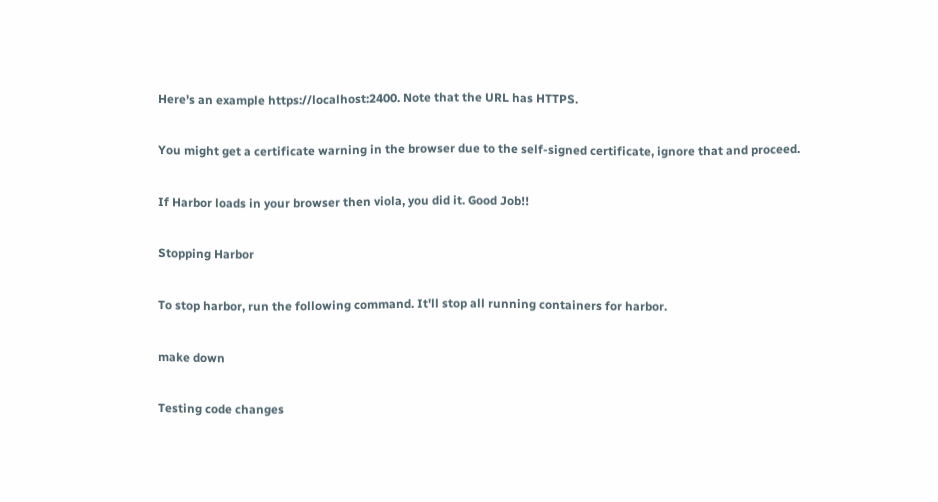Here's an example https://localhost:2400. Note that the URL has HTTPS.

You might get a certificate warning in the browser due to the self-signed certificate, ignore that and proceed.

If Harbor loads in your browser then viola, you did it. Good Job!!

Stopping Harbor

To stop harbor, run the following command. It'll stop all running containers for harbor.

make down

Testing code changes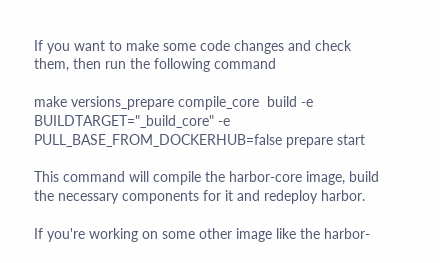If you want to make some code changes and check them, then run the following command

make versions_prepare compile_core  build -e BUILDTARGET="_build_core" -e PULL_BASE_FROM_DOCKERHUB=false prepare start

This command will compile the harbor-core image, build the necessary components for it and redeploy harbor.

If you're working on some other image like the harbor-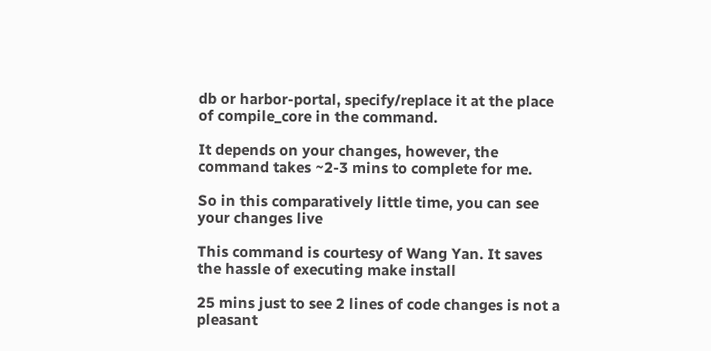db or harbor-portal, specify/replace it at the place of compile_core in the command.

It depends on your changes, however, the command takes ~2-3 mins to complete for me.

So in this comparatively little time, you can see your changes live

This command is courtesy of Wang Yan. It saves the hassle of executing make install

25 mins just to see 2 lines of code changes is not a pleasant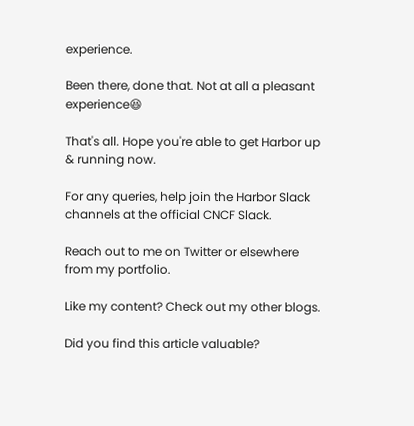experience.

Been there, done that. Not at all a pleasant experience😆

That's all. Hope you're able to get Harbor up & running now.

For any queries, help join the Harbor Slack channels at the official CNCF Slack.

Reach out to me on Twitter or elsewhere from my portfolio.

Like my content? Check out my other blogs.

Did you find this article valuable?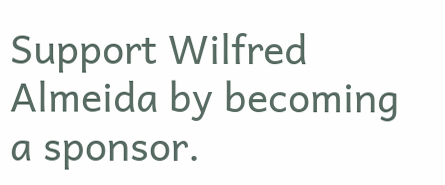Support Wilfred Almeida by becoming a sponsor.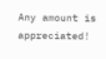Any amount is appreciated!